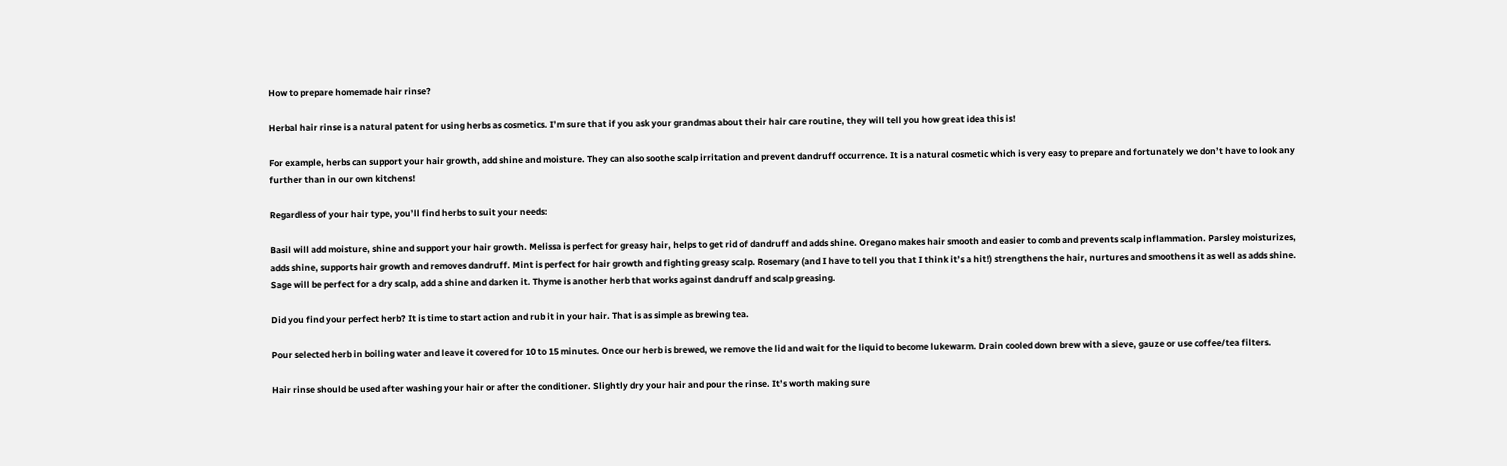How to prepare homemade hair rinse?

Herbal hair rinse is a natural patent for using herbs as cosmetics. I’m sure that if you ask your grandmas about their hair care routine, they will tell you how great idea this is!

For example, herbs can support your hair growth, add shine and moisture. They can also soothe scalp irritation and prevent dandruff occurrence. It is a natural cosmetic which is very easy to prepare and fortunately we don’t have to look any further than in our own kitchens!

Regardless of your hair type, you’ll find herbs to suit your needs:

Basil will add moisture, shine and support your hair growth. Melissa is perfect for greasy hair, helps to get rid of dandruff and adds shine. Oregano makes hair smooth and easier to comb and prevents scalp inflammation. Parsley moisturizes, adds shine, supports hair growth and removes dandruff. Mint is perfect for hair growth and fighting greasy scalp. Rosemary (and I have to tell you that I think it’s a hit!) strengthens the hair, nurtures and smoothens it as well as adds shine. Sage will be perfect for a dry scalp, add a shine and darken it. Thyme is another herb that works against dandruff and scalp greasing.

Did you find your perfect herb? It is time to start action and rub it in your hair. That is as simple as brewing tea.

Pour selected herb in boiling water and leave it covered for 10 to 15 minutes. Once our herb is brewed, we remove the lid and wait for the liquid to become lukewarm. Drain cooled down brew with a sieve, gauze or use coffee/tea filters.

Hair rinse should be used after washing your hair or after the conditioner. Slightly dry your hair and pour the rinse. It’s worth making sure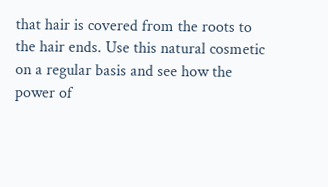that hair is covered from the roots to the hair ends. Use this natural cosmetic on a regular basis and see how the power of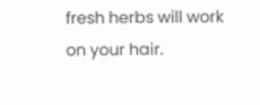fresh herbs will work on your hair.